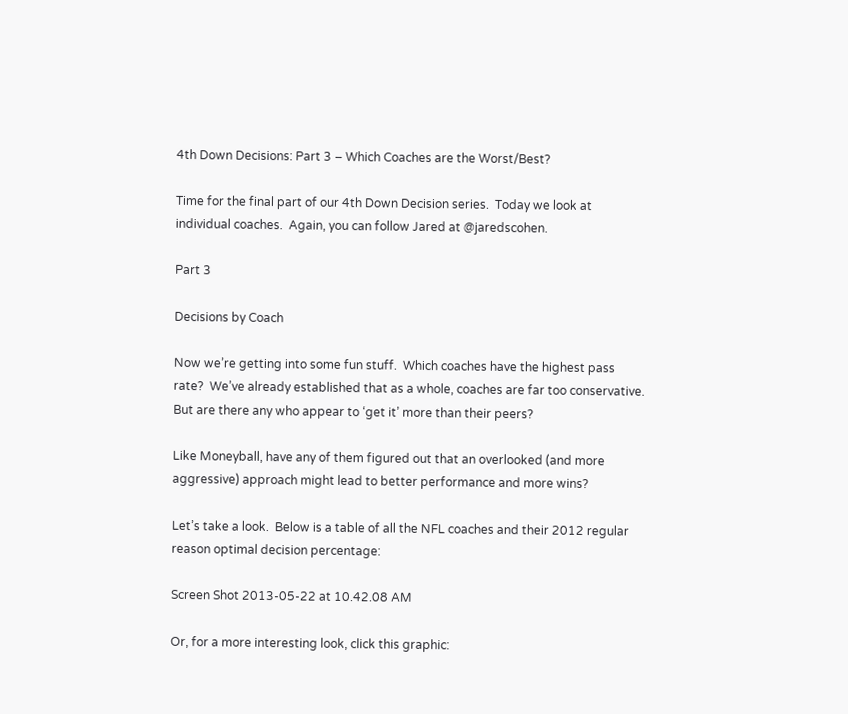4th Down Decisions: Part 3 – Which Coaches are the Worst/Best?

Time for the final part of our 4th Down Decision series.  Today we look at individual coaches.  Again, you can follow Jared at @jaredscohen.

Part 3

Decisions by Coach

Now we’re getting into some fun stuff.  Which coaches have the highest pass rate?  We’ve already established that as a whole, coaches are far too conservative.  But are there any who appear to ‘get it’ more than their peers?

Like Moneyball, have any of them figured out that an overlooked (and more aggressive) approach might lead to better performance and more wins?

Let’s take a look.  Below is a table of all the NFL coaches and their 2012 regular reason optimal decision percentage:

Screen Shot 2013-05-22 at 10.42.08 AM

Or, for a more interesting look, click this graphic: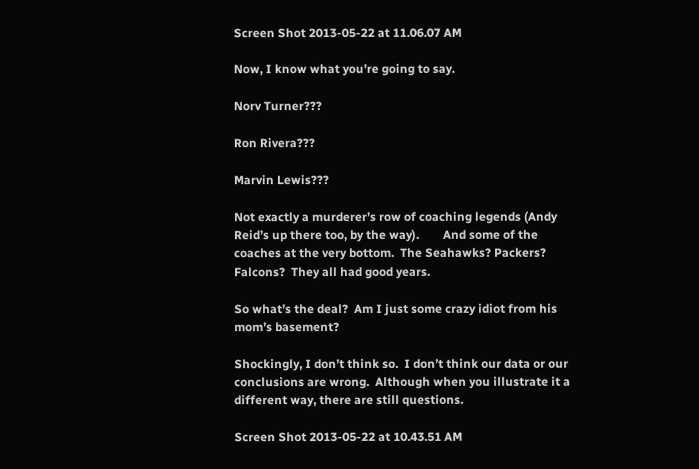Screen Shot 2013-05-22 at 11.06.07 AM

Now, I know what you’re going to say.

Norv Turner???

Ron Rivera???

Marvin Lewis???

Not exactly a murderer’s row of coaching legends (Andy Reid’s up there too, by the way).        And some of the coaches at the very bottom.  The Seahawks? Packers? Falcons?  They all had good years.

So what’s the deal?  Am I just some crazy idiot from his mom’s basement?

Shockingly, I don’t think so.  I don’t think our data or our conclusions are wrong.  Although when you illustrate it a different way, there are still questions.

Screen Shot 2013-05-22 at 10.43.51 AM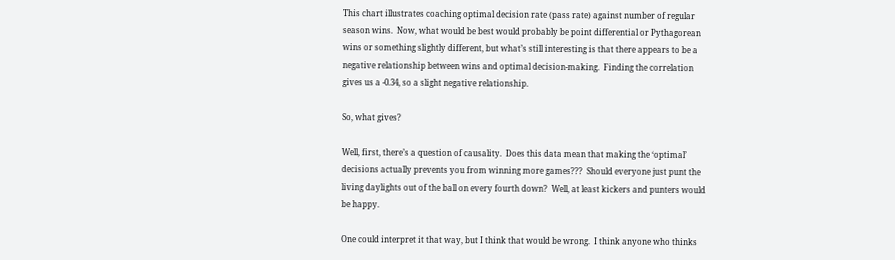This chart illustrates coaching optimal decision rate (pass rate) against number of regular season wins.  Now, what would be best would probably be point differential or Pythagorean wins or something slightly different, but what’s still interesting is that there appears to be a negative relationship between wins and optimal decision-making.  Finding the correlation gives us a -0.34, so a slight negative relationship.

So, what gives?

Well, first, there’s a question of causality.  Does this data mean that making the ‘optimal’ decisions actually prevents you from winning more games???  Should everyone just punt the living daylights out of the ball on every fourth down?  Well, at least kickers and punters would be happy.

One could interpret it that way, but I think that would be wrong.  I think anyone who thinks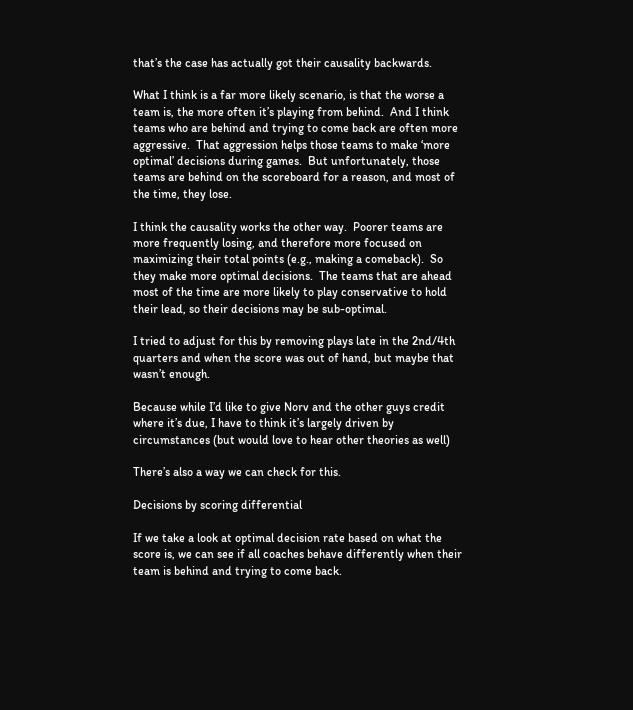that’s the case has actually got their causality backwards.

What I think is a far more likely scenario, is that the worse a team is, the more often it’s playing from behind.  And I think teams who are behind and trying to come back are often more aggressive.  That aggression helps those teams to make ‘more optimal’ decisions during games.  But unfortunately, those teams are behind on the scoreboard for a reason, and most of the time, they lose.

I think the causality works the other way.  Poorer teams are more frequently losing, and therefore more focused on maximizing their total points (e.g., making a comeback).  So they make more optimal decisions.  The teams that are ahead most of the time are more likely to play conservative to hold their lead, so their decisions may be sub-optimal.

I tried to adjust for this by removing plays late in the 2nd/4th quarters and when the score was out of hand, but maybe that wasn’t enough.

Because while I’d like to give Norv and the other guys credit where it’s due, I have to think it’s largely driven by circumstances (but would love to hear other theories as well)

There’s also a way we can check for this.

Decisions by scoring differential

If we take a look at optimal decision rate based on what the score is, we can see if all coaches behave differently when their team is behind and trying to come back.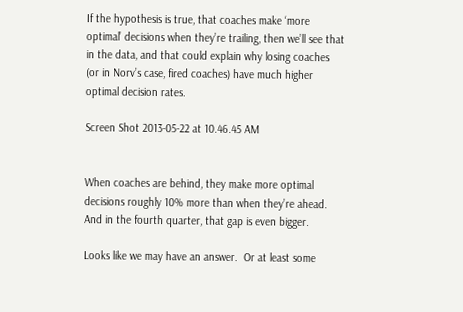If the hypothesis is true, that coaches make ‘more optimal’ decisions when they’re trailing, then we’ll see that in the data, and that could explain why losing coaches (or in Norv’s case, fired coaches) have much higher optimal decision rates.

Screen Shot 2013-05-22 at 10.46.45 AM


When coaches are behind, they make more optimal decisions roughly 10% more than when they’re ahead.  And in the fourth quarter, that gap is even bigger.

Looks like we may have an answer.  Or at least some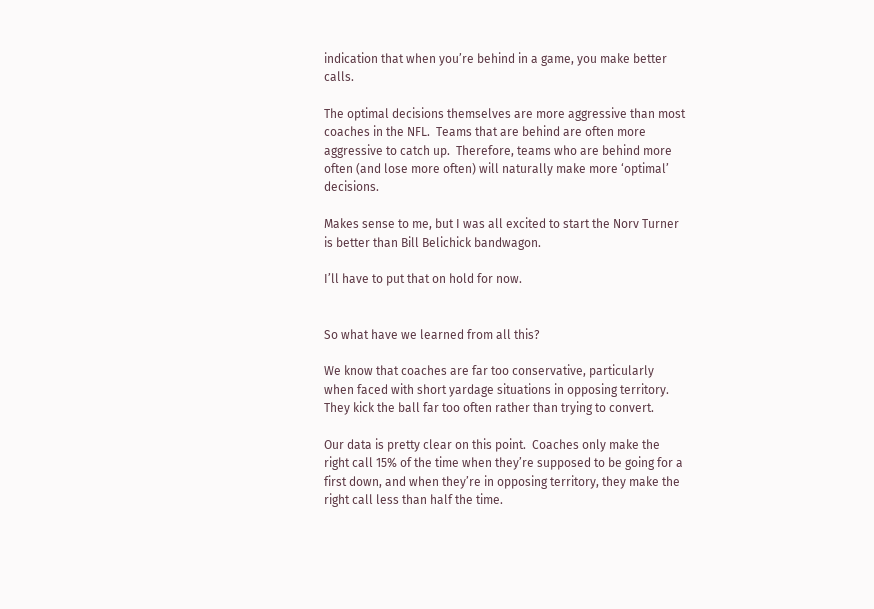indication that when you’re behind in a game, you make better calls.

The optimal decisions themselves are more aggressive than most coaches in the NFL.  Teams that are behind are often more aggressive to catch up.  Therefore, teams who are behind more often (and lose more often) will naturally make more ‘optimal’ decisions.

Makes sense to me, but I was all excited to start the Norv Turner is better than Bill Belichick bandwagon.

I’ll have to put that on hold for now.


So what have we learned from all this?

We know that coaches are far too conservative, particularly when faced with short yardage situations in opposing territory.  They kick the ball far too often rather than trying to convert.

Our data is pretty clear on this point.  Coaches only make the right call 15% of the time when they’re supposed to be going for a first down, and when they’re in opposing territory, they make the right call less than half the time.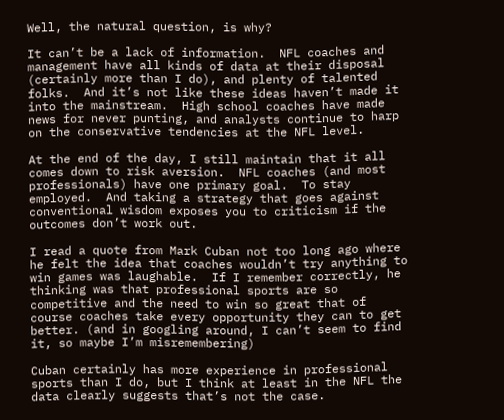Well, the natural question, is why?

It can’t be a lack of information.  NFL coaches and management have all kinds of data at their disposal (certainly more than I do), and plenty of talented folks.  And it’s not like these ideas haven’t made it into the mainstream.  High school coaches have made news for never punting, and analysts continue to harp on the conservative tendencies at the NFL level.

At the end of the day, I still maintain that it all comes down to risk aversion.  NFL coaches (and most professionals) have one primary goal.  To stay employed.  And taking a strategy that goes against conventional wisdom exposes you to criticism if the outcomes don’t work out.

I read a quote from Mark Cuban not too long ago where he felt the idea that coaches wouldn’t try anything to win games was laughable.  If I remember correctly, he thinking was that professional sports are so competitive and the need to win so great that of course coaches take every opportunity they can to get better. (and in googling around, I can’t seem to find it, so maybe I’m misremembering)

Cuban certainly has more experience in professional sports than I do, but I think at least in the NFL the data clearly suggests that’s not the case.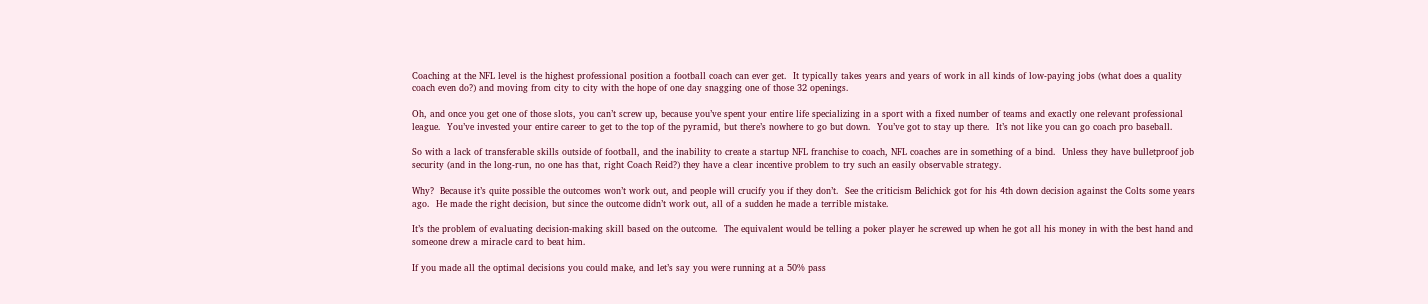Coaching at the NFL level is the highest professional position a football coach can ever get.  It typically takes years and years of work in all kinds of low-paying jobs (what does a quality coach even do?) and moving from city to city with the hope of one day snagging one of those 32 openings.

Oh, and once you get one of those slots, you can’t screw up, because you’ve spent your entire life specializing in a sport with a fixed number of teams and exactly one relevant professional league.  You’ve invested your entire career to get to the top of the pyramid, but there’s nowhere to go but down.  You’ve got to stay up there.  It’s not like you can go coach pro baseball.

So with a lack of transferable skills outside of football, and the inability to create a startup NFL franchise to coach, NFL coaches are in something of a bind.  Unless they have bulletproof job security (and in the long-run, no one has that, right Coach Reid?) they have a clear incentive problem to try such an easily observable strategy.

Why?  Because it’s quite possible the outcomes won’t work out, and people will crucify you if they don’t.  See the criticism Belichick got for his 4th down decision against the Colts some years ago.  He made the right decision, but since the outcome didn’t work out, all of a sudden he made a terrible mistake.

It’s the problem of evaluating decision-making skill based on the outcome.  The equivalent would be telling a poker player he screwed up when he got all his money in with the best hand and someone drew a miracle card to beat him.

If you made all the optimal decisions you could make, and let’s say you were running at a 50% pass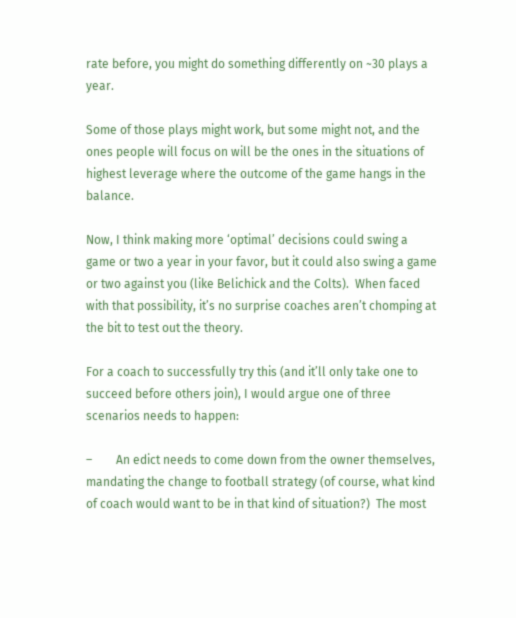rate before, you might do something differently on ~30 plays a year.

Some of those plays might work, but some might not, and the ones people will focus on will be the ones in the situations of highest leverage where the outcome of the game hangs in the balance.

Now, I think making more ‘optimal’ decisions could swing a game or two a year in your favor, but it could also swing a game or two against you (like Belichick and the Colts).  When faced with that possibility, it’s no surprise coaches aren’t chomping at the bit to test out the theory.

For a coach to successfully try this (and it’ll only take one to succeed before others join), I would argue one of three scenarios needs to happen:

–        An edict needs to come down from the owner themselves, mandating the change to football strategy (of course, what kind of coach would want to be in that kind of situation?)  The most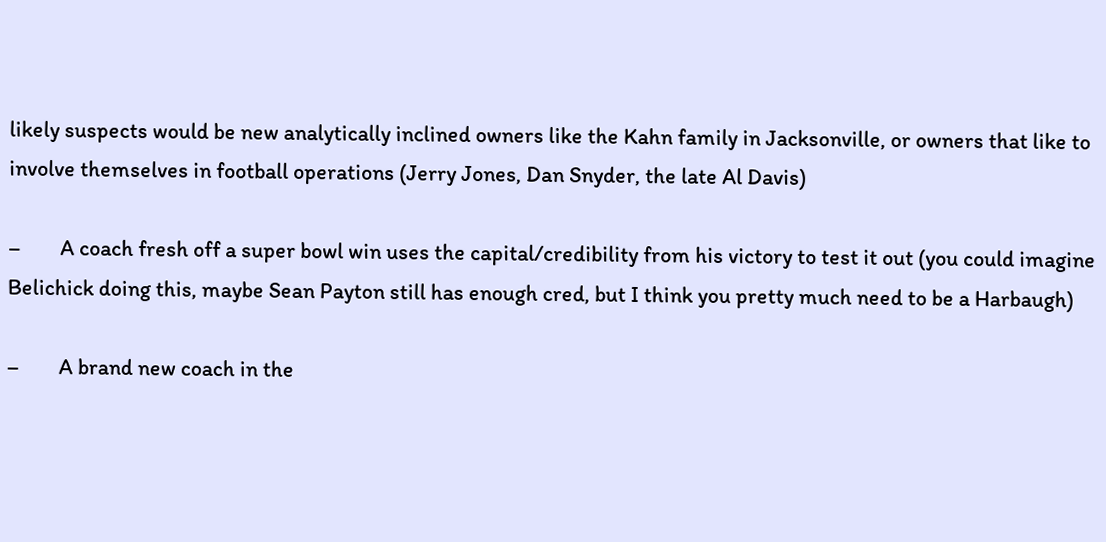likely suspects would be new analytically inclined owners like the Kahn family in Jacksonville, or owners that like to involve themselves in football operations (Jerry Jones, Dan Snyder, the late Al Davis)

–        A coach fresh off a super bowl win uses the capital/credibility from his victory to test it out (you could imagine Belichick doing this, maybe Sean Payton still has enough cred, but I think you pretty much need to be a Harbaugh)

–        A brand new coach in the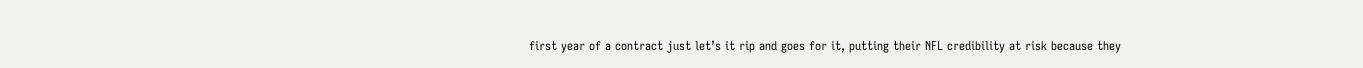first year of a contract just let’s it rip and goes for it, putting their NFL credibility at risk because they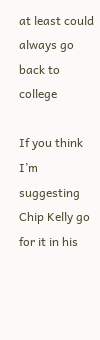at least could always go back to college

If you think I’m suggesting Chip Kelly go for it in his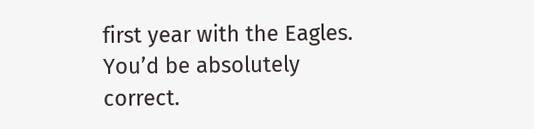first year with the Eagles.  You’d be absolutely correct.